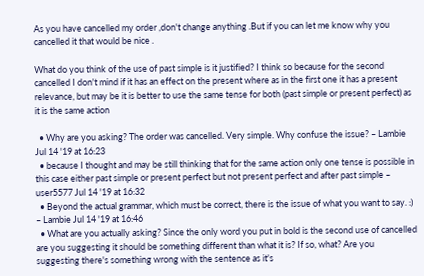As you have cancelled my order ,don't change anything .But if you can let me know why you cancelled it that would be nice .

What do you think of the use of past simple is it justified? I think so because for the second cancelled I don't mind if it has an effect on the present where as in the first one it has a present relevance, but may be it is better to use the same tense for both (past simple or present perfect) as it is the same action

  • Why are you asking? The order was cancelled. Very simple. Why confuse the issue? – Lambie Jul 14 '19 at 16:23
  • because I thought and may be still thinking that for the same action only one tense is possible in this case either past simple or present perfect but not present perfect and after past simple – user5577 Jul 14 '19 at 16:32
  • Beyond the actual grammar, which must be correct, there is the issue of what you want to say. :) – Lambie Jul 14 '19 at 16:46
  • What are you actually asking? Since the only word you put in bold is the second use of cancelled are you suggesting it should be something different than what it is? If so, what? Are you suggesting there's something wrong with the sentence as it's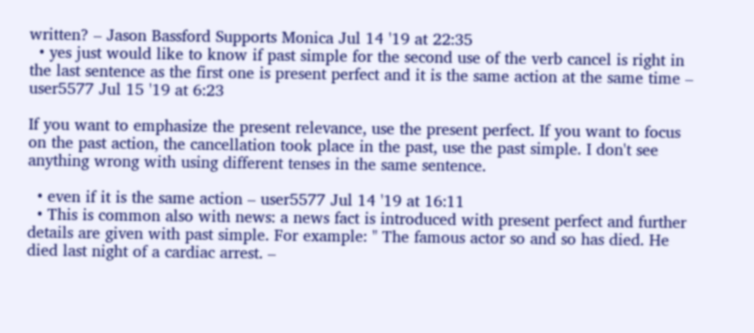written? – Jason Bassford Supports Monica Jul 14 '19 at 22:35
  • yes just would like to know if past simple for the second use of the verb cancel is right in the last sentence as the first one is present perfect and it is the same action at the same time – user5577 Jul 15 '19 at 6:23

If you want to emphasize the present relevance, use the present perfect. If you want to focus on the past action, the cancellation took place in the past, use the past simple. I don't see anything wrong with using different tenses in the same sentence.

  • even if it is the same action – user5577 Jul 14 '19 at 16:11
  • This is common also with news: a news fact is introduced with present perfect and further details are given with past simple. For example: " The famous actor so and so has died. He died last night of a cardiac arrest. –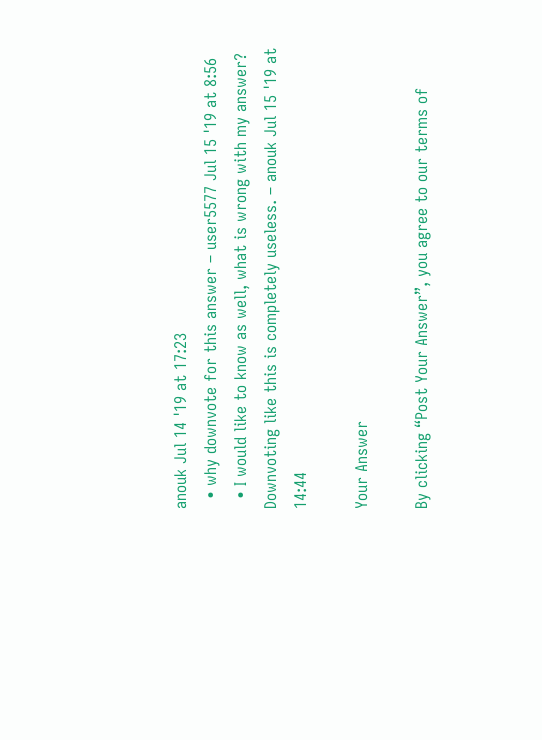anouk Jul 14 '19 at 17:23
  • why downvote for this answer – user5577 Jul 15 '19 at 8:56
  • I would like to know as well, what is wrong with my answer? Downvoting like this is completely useless. – anouk Jul 15 '19 at 14:44

Your Answer

By clicking “Post Your Answer”, you agree to our terms of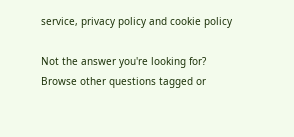service, privacy policy and cookie policy

Not the answer you're looking for? Browse other questions tagged or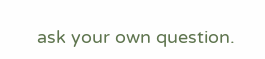ask your own question.